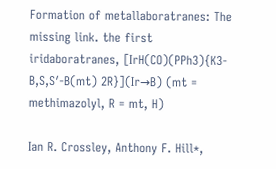Formation of metallaboratranes: The missing link. the first iridaboratranes, [IrH(CO)(PPh3){K3-B,S,S′-B(mt) 2R}](Ir→B) (mt = methimazolyl, R = mt, H)

Ian R. Crossley, Anthony F. Hill*,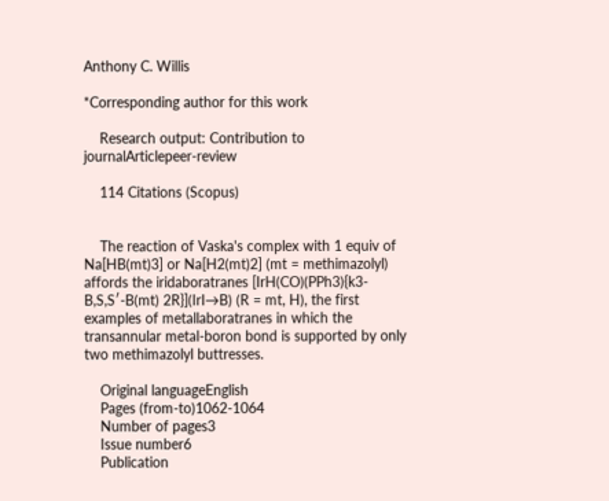Anthony C. Willis

*Corresponding author for this work

    Research output: Contribution to journalArticlepeer-review

    114 Citations (Scopus)


    The reaction of Vaska's complex with 1 equiv of Na[HB(mt)3] or Na[H2(mt)2] (mt = methimazolyl) affords the iridaboratranes [IrH(CO)(PPh3){k3-B,S,S′-B(mt) 2R}](IrI→B) (R = mt, H), the first examples of metallaboratranes in which the transannular metal-boron bond is supported by only two methimazolyl buttresses.

    Original languageEnglish
    Pages (from-to)1062-1064
    Number of pages3
    Issue number6
    Publication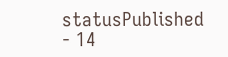statusPublished - 14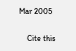Mar 2005

    Cite this